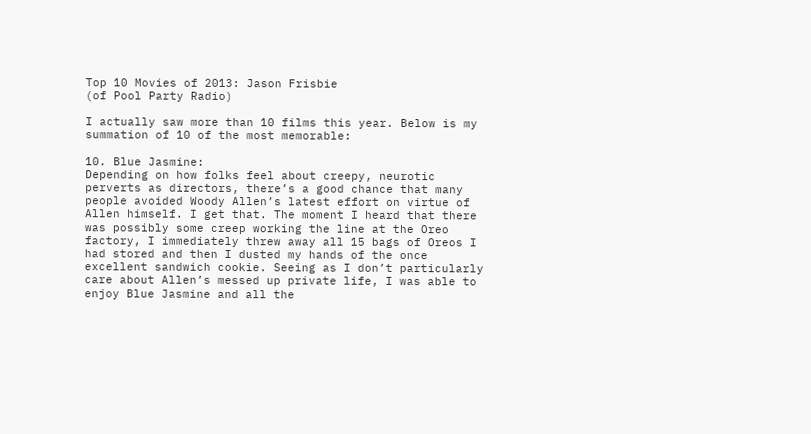Top 10 Movies of 2013: Jason Frisbie
(of Pool Party Radio)

I actually saw more than 10 films this year. Below is my summation of 10 of the most memorable:

10. Blue Jasmine:
Depending on how folks feel about creepy, neurotic perverts as directors, there’s a good chance that many people avoided Woody Allen’s latest effort on virtue of Allen himself. I get that. The moment I heard that there was possibly some creep working the line at the Oreo factory, I immediately threw away all 15 bags of Oreos I had stored and then I dusted my hands of the once excellent sandwich cookie. Seeing as I don’t particularly care about Allen’s messed up private life, I was able to enjoy Blue Jasmine and all the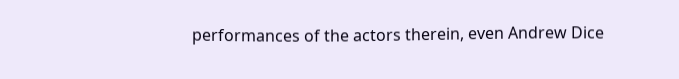performances of the actors therein, even Andrew Dice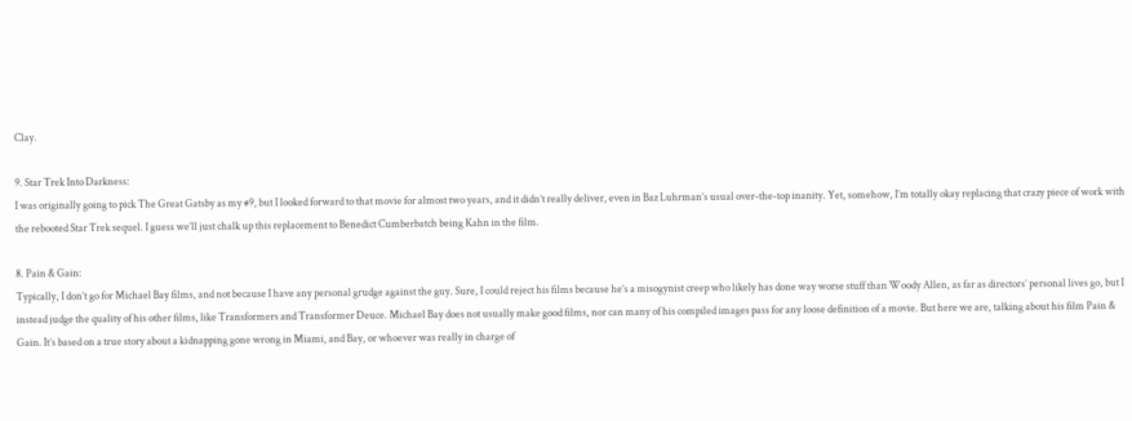Clay.

9. Star Trek Into Darkness:
I was originally going to pick The Great Gatsby as my #9, but I looked forward to that movie for almost two years, and it didn’t really deliver, even in Baz Luhrman’s usual over-the-top inanity. Yet, somehow, I’m totally okay replacing that crazy piece of work with the rebooted Star Trek sequel. I guess we’ll just chalk up this replacement to Benedict Cumberbatch being Kahn in the film.

8. Pain & Gain:
Typically, I don’t go for Michael Bay films, and not because I have any personal grudge against the guy. Sure, I could reject his films because he’s a misogynist creep who likely has done way worse stuff than Woody Allen, as far as directors’ personal lives go, but I instead judge the quality of his other films, like Transformers and Transformer Deuce. Michael Bay does not usually make good films, nor can many of his compiled images pass for any loose definition of a movie. But here we are, talking about his film Pain & Gain. It’s based on a true story about a kidnapping gone wrong in Miami, and Bay, or whoever was really in charge of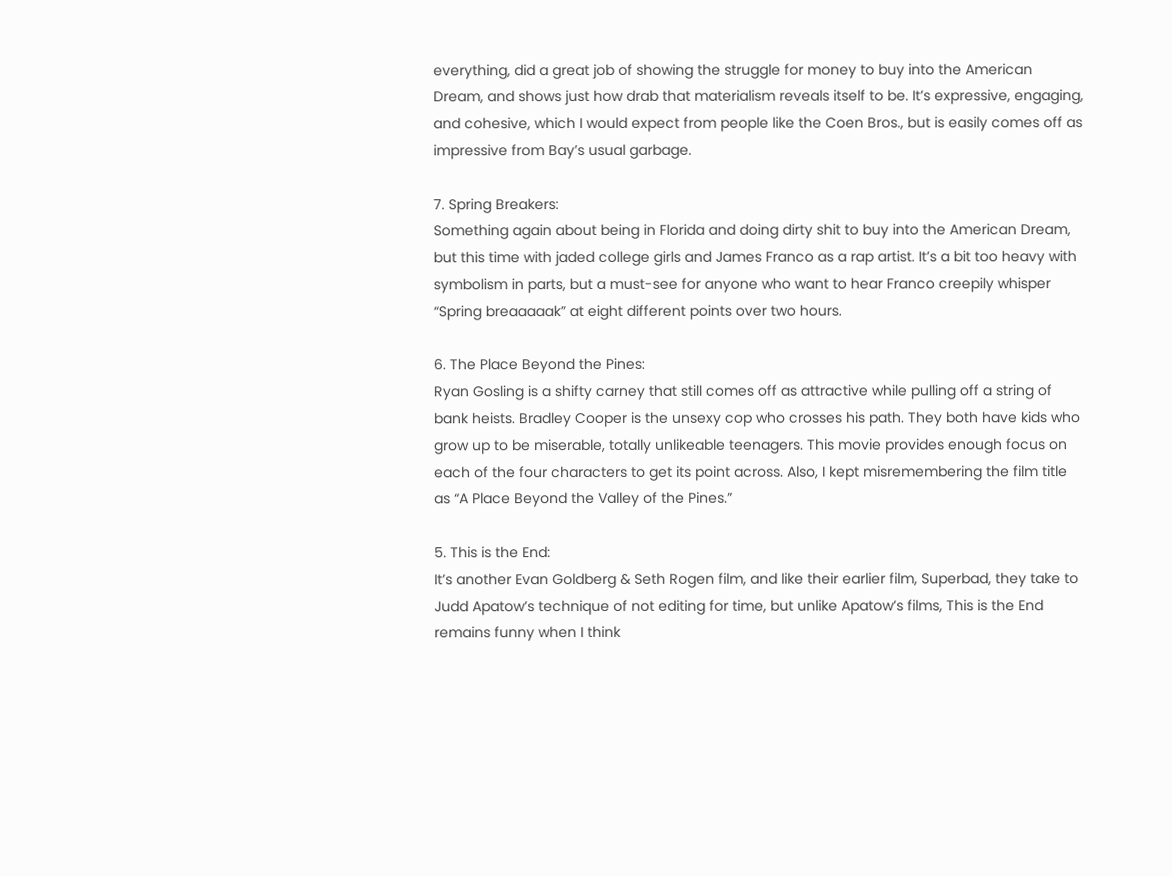everything, did a great job of showing the struggle for money to buy into the American Dream, and shows just how drab that materialism reveals itself to be. It’s expressive, engaging, and cohesive, which I would expect from people like the Coen Bros., but is easily comes off as impressive from Bay’s usual garbage.

7. Spring Breakers:
Something again about being in Florida and doing dirty shit to buy into the American Dream, but this time with jaded college girls and James Franco as a rap artist. It’s a bit too heavy with symbolism in parts, but a must-see for anyone who want to hear Franco creepily whisper “Spring breaaaaak” at eight different points over two hours.

6. The Place Beyond the Pines:
Ryan Gosling is a shifty carney that still comes off as attractive while pulling off a string of bank heists. Bradley Cooper is the unsexy cop who crosses his path. They both have kids who grow up to be miserable, totally unlikeable teenagers. This movie provides enough focus on each of the four characters to get its point across. Also, I kept misremembering the film title as “A Place Beyond the Valley of the Pines.”

5. This is the End:
It’s another Evan Goldberg & Seth Rogen film, and like their earlier film, Superbad, they take to Judd Apatow’s technique of not editing for time, but unlike Apatow’s films, This is the End remains funny when I think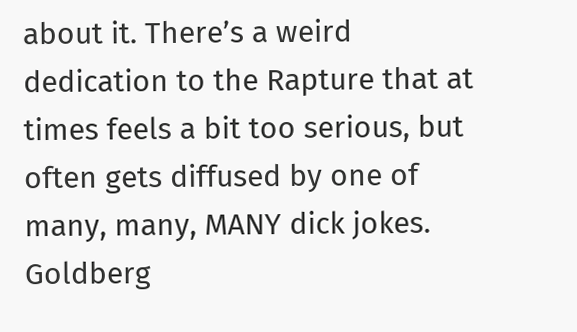about it. There’s a weird dedication to the Rapture that at times feels a bit too serious, but often gets diffused by one of many, many, MANY dick jokes. Goldberg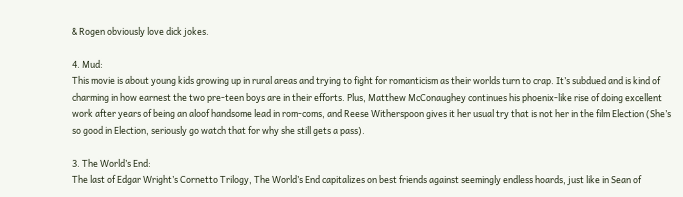& Rogen obviously love dick jokes.

4. Mud:
This movie is about young kids growing up in rural areas and trying to fight for romanticism as their worlds turn to crap. It’s subdued and is kind of charming in how earnest the two pre-teen boys are in their efforts. Plus, Matthew McConaughey continues his phoenix-like rise of doing excellent work after years of being an aloof handsome lead in rom-coms, and Reese Witherspoon gives it her usual try that is not her in the film Election (She’s so good in Election, seriously go watch that for why she still gets a pass).

3. The World’s End:
The last of Edgar Wright’s Cornetto Trilogy, The World’s End capitalizes on best friends against seemingly endless hoards, just like in Sean of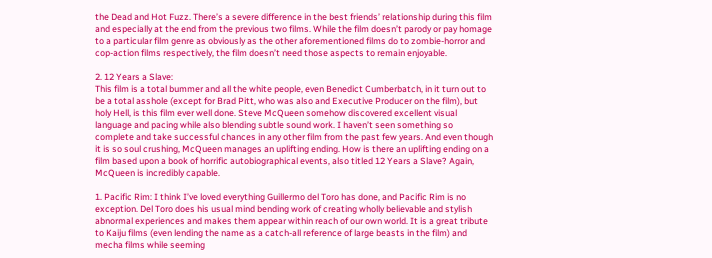the Dead and Hot Fuzz. There’s a severe difference in the best friends’ relationship during this film and especially at the end from the previous two films. While the film doesn’t parody or pay homage to a particular film genre as obviously as the other aforementioned films do to zombie-horror and cop-action films respectively, the film doesn’t need those aspects to remain enjoyable.

2. 12 Years a Slave:
This film is a total bummer and all the white people, even Benedict Cumberbatch, in it turn out to be a total asshole (except for Brad Pitt, who was also and Executive Producer on the film), but holy Hell, is this film ever well done. Steve McQueen somehow discovered excellent visual language and pacing while also blending subtle sound work. I haven’t seen something so complete and take successful chances in any other film from the past few years. And even though it is so soul crushing, McQueen manages an uplifting ending. How is there an uplifting ending on a film based upon a book of horrific autobiographical events, also titled 12 Years a Slave? Again, McQueen is incredibly capable.

1. Pacific Rim: I think I’ve loved everything Guillermo del Toro has done, and Pacific Rim is no exception. Del Toro does his usual mind bending work of creating wholly believable and stylish abnormal experiences and makes them appear within reach of our own world. It is a great tribute to Kaiju films (even lending the name as a catch-all reference of large beasts in the film) and mecha films while seeming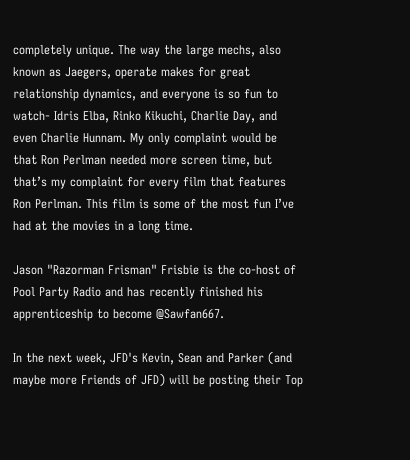completely unique. The way the large mechs, also known as Jaegers, operate makes for great relationship dynamics, and everyone is so fun to watch- Idris Elba, Rinko Kikuchi, Charlie Day, and even Charlie Hunnam. My only complaint would be that Ron Perlman needed more screen time, but that’s my complaint for every film that features Ron Perlman. This film is some of the most fun I’ve had at the movies in a long time.

Jason "Razorman Frisman" Frisbie is the co-host of Pool Party Radio and has recently finished his apprenticeship to become @Sawfan667.

In the next week, JFD's Kevin, Sean and Parker (and maybe more Friends of JFD) will be posting their Top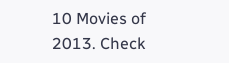10 Movies of 2013. Check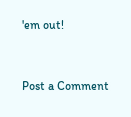'em out!


Post a Comment